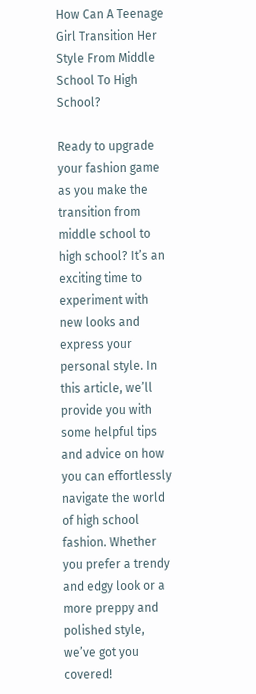How Can A Teenage Girl Transition Her Style From Middle School To High School?

Ready to upgrade your fashion game as you make the transition from middle school to high school? It’s an exciting time to experiment with new looks and express your personal style. In this article, we’ll provide you with some helpful tips and advice on how you can effortlessly navigate the world of high school fashion. Whether you prefer a trendy and edgy look or a more preppy and polished style, we’ve got you covered!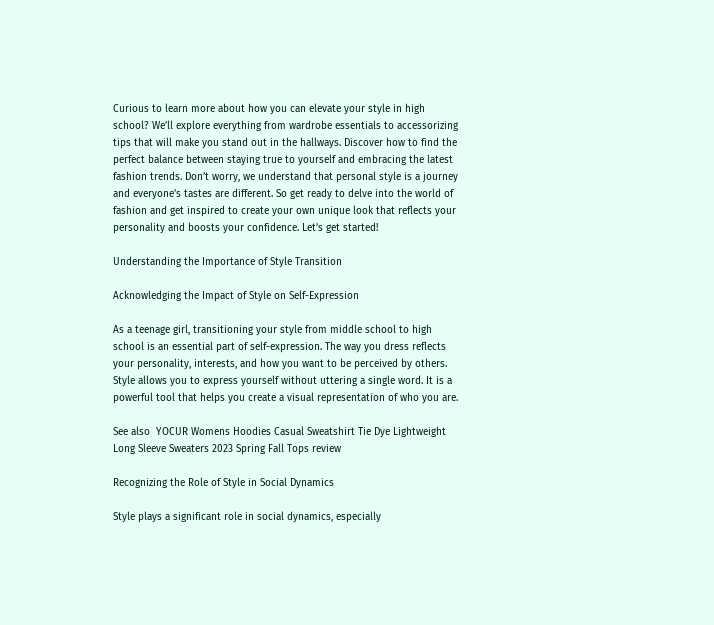Curious to learn more about how you can elevate your style in high school? We’ll explore everything from wardrobe essentials to accessorizing tips that will make you stand out in the hallways. Discover how to find the perfect balance between staying true to yourself and embracing the latest fashion trends. Don’t worry, we understand that personal style is a journey and everyone’s tastes are different. So get ready to delve into the world of fashion and get inspired to create your own unique look that reflects your personality and boosts your confidence. Let’s get started!

Understanding the Importance of Style Transition

Acknowledging the Impact of Style on Self-Expression

As a teenage girl, transitioning your style from middle school to high school is an essential part of self-expression. The way you dress reflects your personality, interests, and how you want to be perceived by others. Style allows you to express yourself without uttering a single word. It is a powerful tool that helps you create a visual representation of who you are.

See also  YOCUR Womens Hoodies Casual Sweatshirt Tie Dye Lightweight Long Sleeve Sweaters 2023 Spring Fall Tops review

Recognizing the Role of Style in Social Dynamics

Style plays a significant role in social dynamics, especially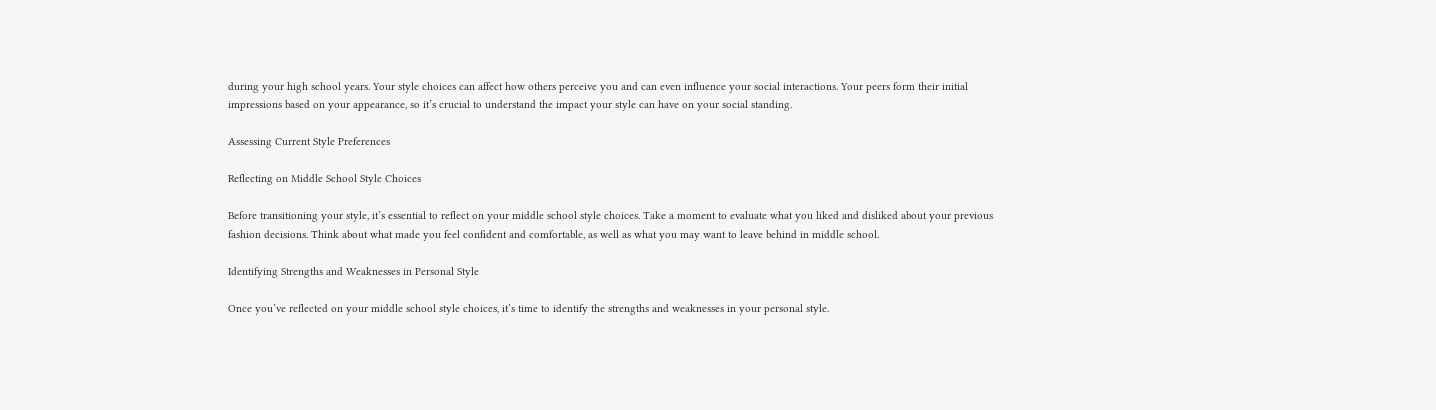during your high school years. Your style choices can affect how others perceive you and can even influence your social interactions. Your peers form their initial impressions based on your appearance, so it’s crucial to understand the impact your style can have on your social standing.

Assessing Current Style Preferences

Reflecting on Middle School Style Choices

Before transitioning your style, it’s essential to reflect on your middle school style choices. Take a moment to evaluate what you liked and disliked about your previous fashion decisions. Think about what made you feel confident and comfortable, as well as what you may want to leave behind in middle school.

Identifying Strengths and Weaknesses in Personal Style

Once you’ve reflected on your middle school style choices, it’s time to identify the strengths and weaknesses in your personal style.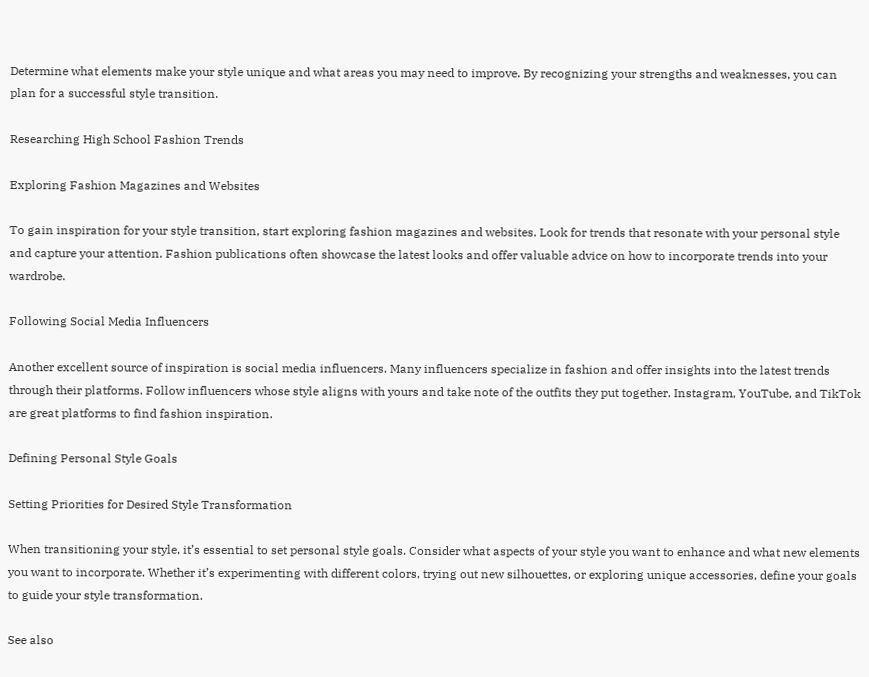Determine what elements make your style unique and what areas you may need to improve. By recognizing your strengths and weaknesses, you can plan for a successful style transition.

Researching High School Fashion Trends

Exploring Fashion Magazines and Websites

To gain inspiration for your style transition, start exploring fashion magazines and websites. Look for trends that resonate with your personal style and capture your attention. Fashion publications often showcase the latest looks and offer valuable advice on how to incorporate trends into your wardrobe.

Following Social Media Influencers

Another excellent source of inspiration is social media influencers. Many influencers specialize in fashion and offer insights into the latest trends through their platforms. Follow influencers whose style aligns with yours and take note of the outfits they put together. Instagram, YouTube, and TikTok are great platforms to find fashion inspiration.

Defining Personal Style Goals

Setting Priorities for Desired Style Transformation

When transitioning your style, it’s essential to set personal style goals. Consider what aspects of your style you want to enhance and what new elements you want to incorporate. Whether it’s experimenting with different colors, trying out new silhouettes, or exploring unique accessories, define your goals to guide your style transformation.

See also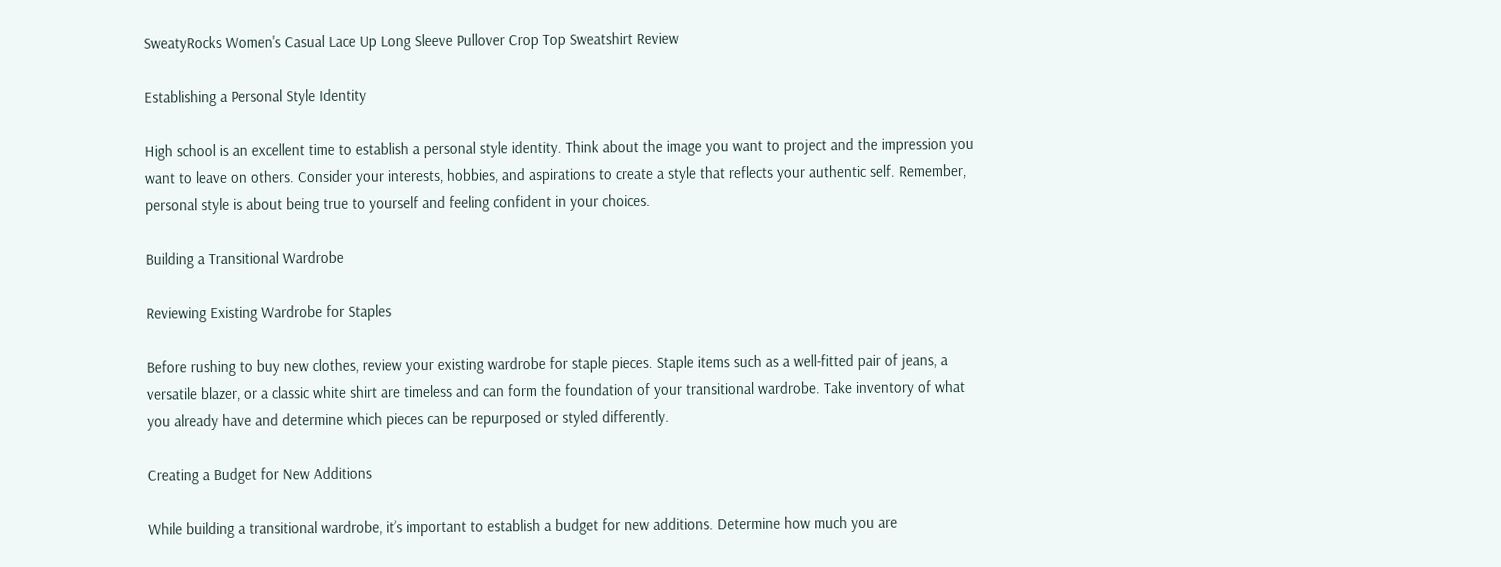SweatyRocks Women's Casual Lace Up Long Sleeve Pullover Crop Top Sweatshirt Review

Establishing a Personal Style Identity

High school is an excellent time to establish a personal style identity. Think about the image you want to project and the impression you want to leave on others. Consider your interests, hobbies, and aspirations to create a style that reflects your authentic self. Remember, personal style is about being true to yourself and feeling confident in your choices.

Building a Transitional Wardrobe

Reviewing Existing Wardrobe for Staples

Before rushing to buy new clothes, review your existing wardrobe for staple pieces. Staple items such as a well-fitted pair of jeans, a versatile blazer, or a classic white shirt are timeless and can form the foundation of your transitional wardrobe. Take inventory of what you already have and determine which pieces can be repurposed or styled differently.

Creating a Budget for New Additions

While building a transitional wardrobe, it’s important to establish a budget for new additions. Determine how much you are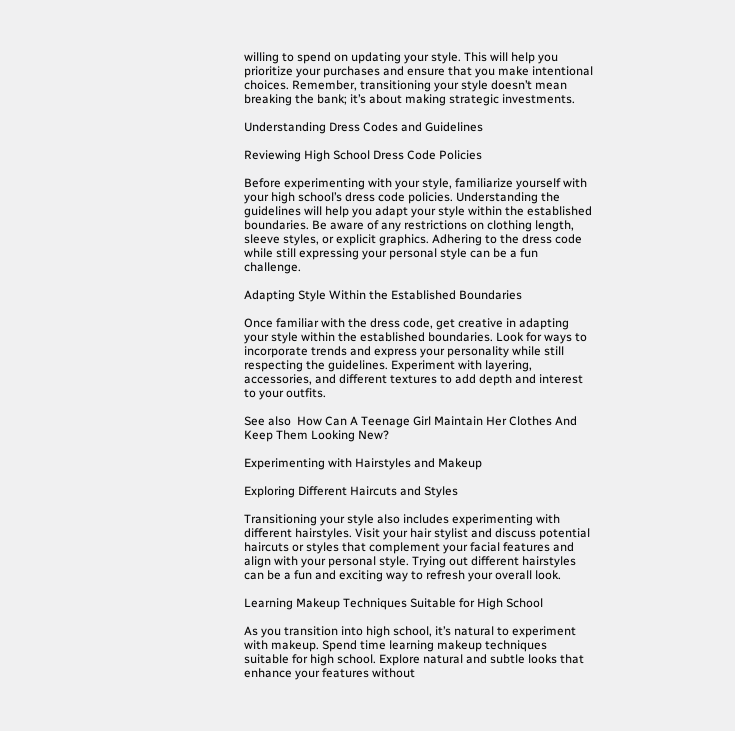willing to spend on updating your style. This will help you prioritize your purchases and ensure that you make intentional choices. Remember, transitioning your style doesn’t mean breaking the bank; it’s about making strategic investments.

Understanding Dress Codes and Guidelines

Reviewing High School Dress Code Policies

Before experimenting with your style, familiarize yourself with your high school’s dress code policies. Understanding the guidelines will help you adapt your style within the established boundaries. Be aware of any restrictions on clothing length, sleeve styles, or explicit graphics. Adhering to the dress code while still expressing your personal style can be a fun challenge.

Adapting Style Within the Established Boundaries

Once familiar with the dress code, get creative in adapting your style within the established boundaries. Look for ways to incorporate trends and express your personality while still respecting the guidelines. Experiment with layering, accessories, and different textures to add depth and interest to your outfits.

See also  How Can A Teenage Girl Maintain Her Clothes And Keep Them Looking New?

Experimenting with Hairstyles and Makeup

Exploring Different Haircuts and Styles

Transitioning your style also includes experimenting with different hairstyles. Visit your hair stylist and discuss potential haircuts or styles that complement your facial features and align with your personal style. Trying out different hairstyles can be a fun and exciting way to refresh your overall look.

Learning Makeup Techniques Suitable for High School

As you transition into high school, it’s natural to experiment with makeup. Spend time learning makeup techniques suitable for high school. Explore natural and subtle looks that enhance your features without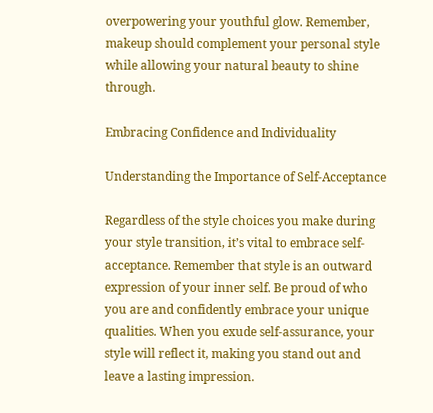overpowering your youthful glow. Remember, makeup should complement your personal style while allowing your natural beauty to shine through.

Embracing Confidence and Individuality

Understanding the Importance of Self-Acceptance

Regardless of the style choices you make during your style transition, it’s vital to embrace self-acceptance. Remember that style is an outward expression of your inner self. Be proud of who you are and confidently embrace your unique qualities. When you exude self-assurance, your style will reflect it, making you stand out and leave a lasting impression.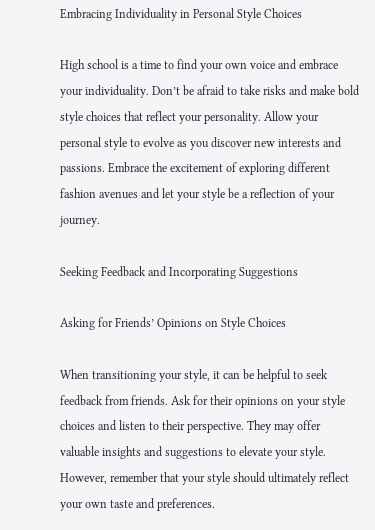Embracing Individuality in Personal Style Choices

High school is a time to find your own voice and embrace your individuality. Don’t be afraid to take risks and make bold style choices that reflect your personality. Allow your personal style to evolve as you discover new interests and passions. Embrace the excitement of exploring different fashion avenues and let your style be a reflection of your journey.

Seeking Feedback and Incorporating Suggestions

Asking for Friends’ Opinions on Style Choices

When transitioning your style, it can be helpful to seek feedback from friends. Ask for their opinions on your style choices and listen to their perspective. They may offer valuable insights and suggestions to elevate your style. However, remember that your style should ultimately reflect your own taste and preferences.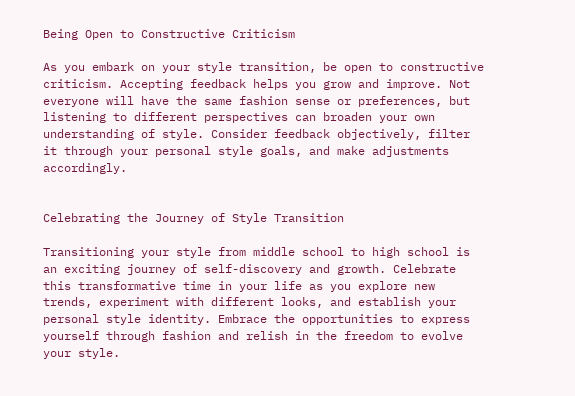Being Open to Constructive Criticism

As you embark on your style transition, be open to constructive criticism. Accepting feedback helps you grow and improve. Not everyone will have the same fashion sense or preferences, but listening to different perspectives can broaden your own understanding of style. Consider feedback objectively, filter it through your personal style goals, and make adjustments accordingly.


Celebrating the Journey of Style Transition

Transitioning your style from middle school to high school is an exciting journey of self-discovery and growth. Celebrate this transformative time in your life as you explore new trends, experiment with different looks, and establish your personal style identity. Embrace the opportunities to express yourself through fashion and relish in the freedom to evolve your style.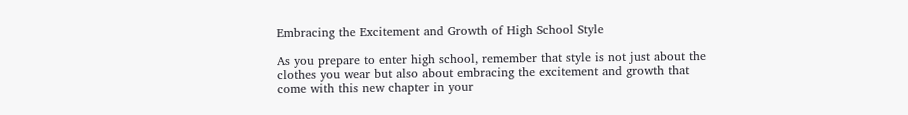Embracing the Excitement and Growth of High School Style

As you prepare to enter high school, remember that style is not just about the clothes you wear but also about embracing the excitement and growth that come with this new chapter in your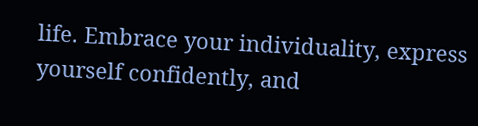life. Embrace your individuality, express yourself confidently, and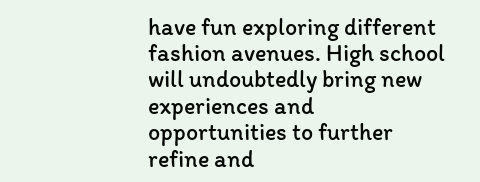have fun exploring different fashion avenues. High school will undoubtedly bring new experiences and opportunities to further refine and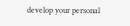develop your personal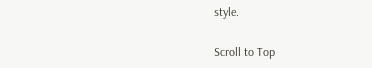style.

Scroll to Top